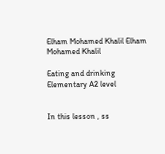Elham Mohamed Khalil Elham Mohamed Khalil

Eating and drinking
Elementary A2 level


In this lesson , ss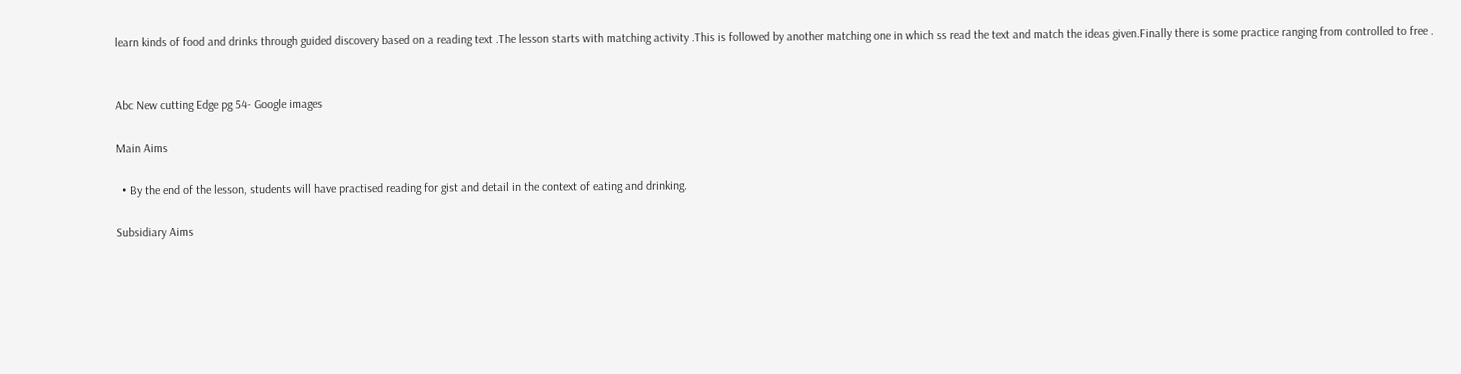learn kinds of food and drinks through guided discovery based on a reading text .The lesson starts with matching activity .This is followed by another matching one in which ss read the text and match the ideas given.Finally there is some practice ranging from controlled to free .


Abc New cutting Edge pg 54- Google images

Main Aims

  • By the end of the lesson, students will have practised reading for gist and detail in the context of eating and drinking.

Subsidiary Aims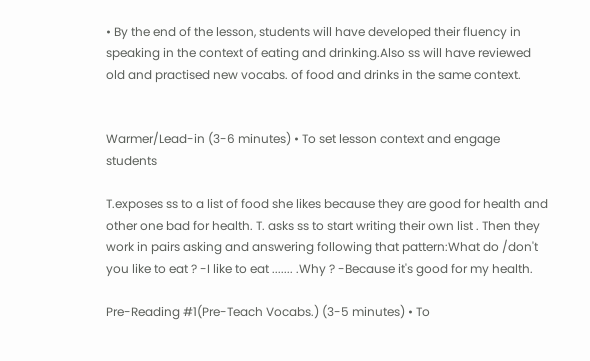• By the end of the lesson, students will have developed their fluency in speaking in the context of eating and drinking.Also ss will have reviewed old and practised new vocabs. of food and drinks in the same context.


Warmer/Lead-in (3-6 minutes) • To set lesson context and engage students

T.exposes ss to a list of food she likes because they are good for health and other one bad for health. T. asks ss to start writing their own list . Then they work in pairs asking and answering following that pattern:What do /don't you like to eat ? -I like to eat ....... .Why ? -Because it's good for my health.

Pre-Reading #1(Pre-Teach Vocabs.) (3-5 minutes) • To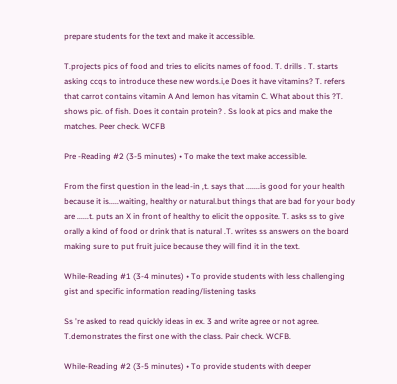prepare students for the text and make it accessible.

T.projects pics of food and tries to elicits names of food. T. drills . T. starts asking ccqs to introduce these new words.i,e Does it have vitamins? T. refers that carrot contains vitamin A And lemon has vitamin C. What about this ?T. shows pic. of fish. Does it contain protein? . Ss look at pics and make the matches. Peer check. WCFB

Pre -Reading #2 (3-5 minutes) • To make the text make accessible.

From the first question in the lead-in ,t. says that .......is good for your health because it is.....waiting, healthy or natural.but things that are bad for your body are ......t. puts an X in front of healthy to elicit the opposite. T. asks ss to give orally a kind of food or drink that is natural .T. writes ss answers on the board making sure to put fruit juice because they will find it in the text.

While-Reading #1 (3-4 minutes) • To provide students with less challenging gist and specific information reading/listening tasks

Ss 're asked to read quickly ideas in ex. 3 and write agree or not agree. T.demonstrates the first one with the class. Pair check. WCFB.

While-Reading #2 (3-5 minutes) • To provide students with deeper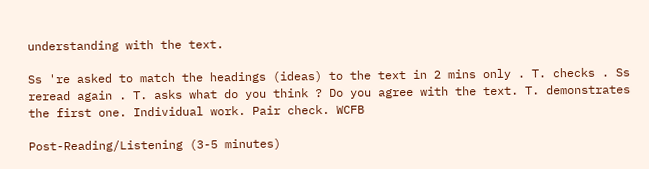understanding with the text.

Ss 're asked to match the headings (ideas) to the text in 2 mins only . T. checks . Ss reread again . T. asks what do you think ? Do you agree with the text. T. demonstrates the first one. Individual work. Pair check. WCFB

Post-Reading/Listening (3-5 minutes)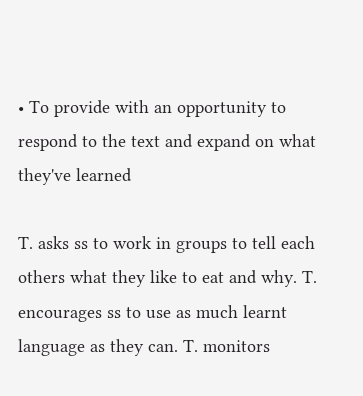• To provide with an opportunity to respond to the text and expand on what they've learned

T. asks ss to work in groups to tell each others what they like to eat and why. T. encourages ss to use as much learnt language as they can. T. monitors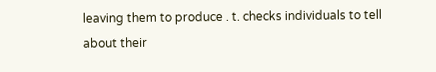leaving them to produce . t. checks individuals to tell about their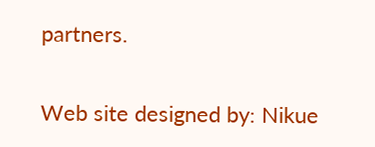partners.

Web site designed by: Nikue